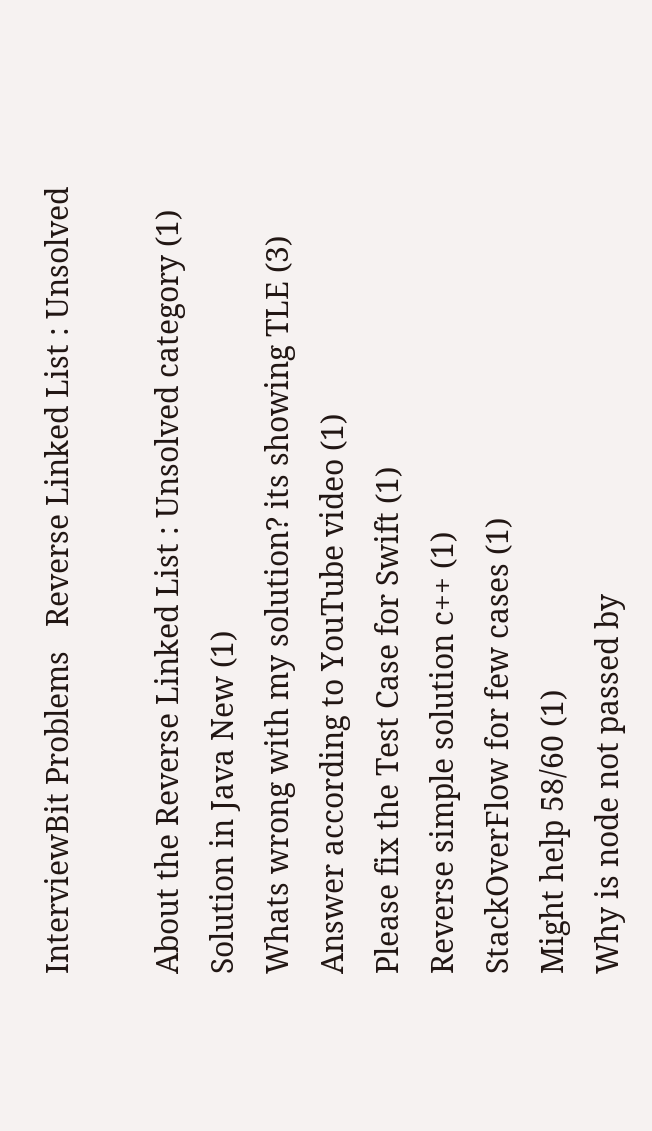InterviewBit Problems   Reverse Linked List : Unsolved

About the Reverse Linked List : Unsolved category (1)
Solution in Java New (1)
Whats wrong with my solution? its showing TLE (3)
Answer according to YouTube video (1)
Please fix the Test Case for Swift (1)
Reverse simple solution c++ (1)
StackOverFlow for few cases (1)
Might help 58/60 (1)
Why is node not passed by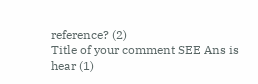reference? (2)
Title of your comment SEE Ans is hear (1)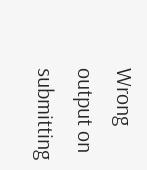Wrong output on submitting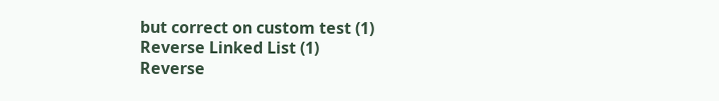but correct on custom test (1)
Reverse Linked List (1)
Reverse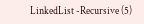LinkedList -Recursive (5)